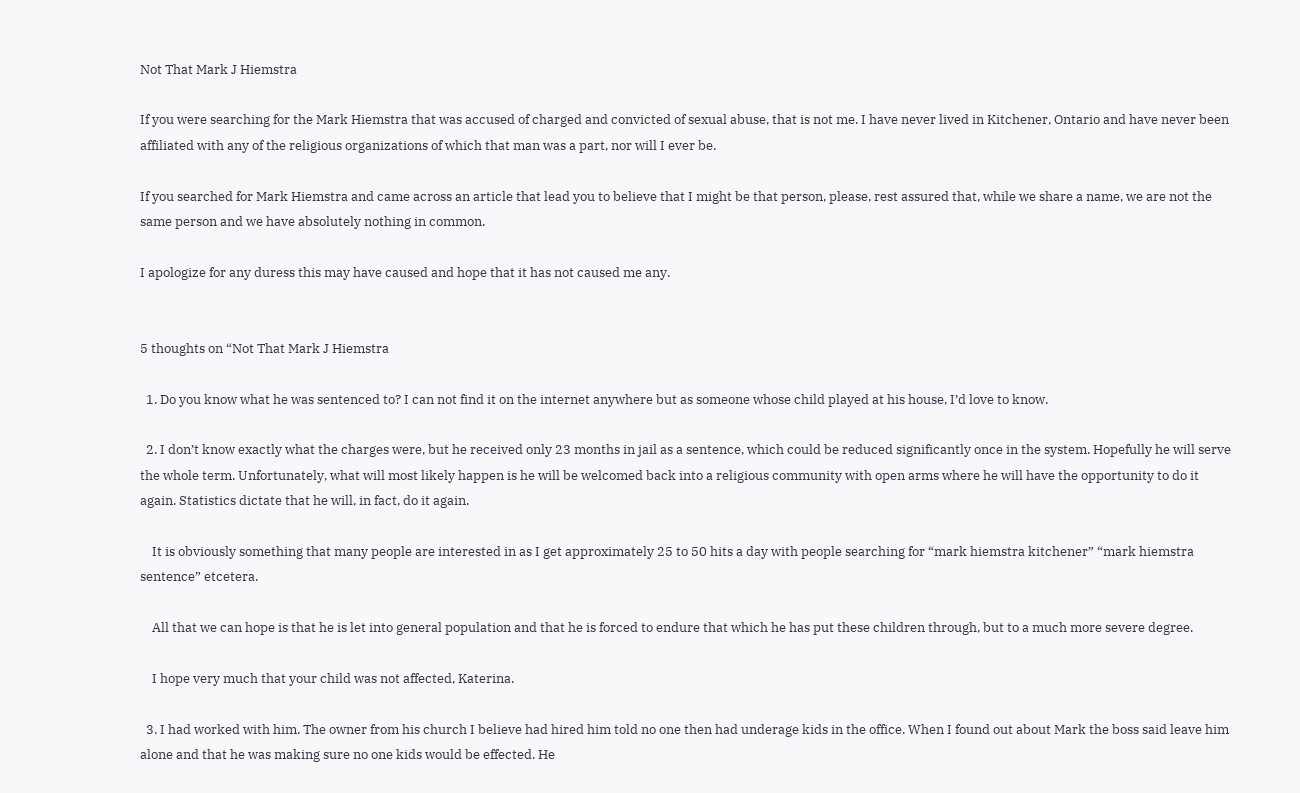Not That Mark J Hiemstra

If you were searching for the Mark Hiemstra that was accused of charged and convicted of sexual abuse, that is not me. I have never lived in Kitchener, Ontario and have never been affiliated with any of the religious organizations of which that man was a part, nor will I ever be.

If you searched for Mark Hiemstra and came across an article that lead you to believe that I might be that person, please, rest assured that, while we share a name, we are not the same person and we have absolutely nothing in common.

I apologize for any duress this may have caused and hope that it has not caused me any.


5 thoughts on “Not That Mark J Hiemstra

  1. Do you know what he was sentenced to? I can not find it on the internet anywhere but as someone whose child played at his house, I’d love to know.

  2. I don’t know exactly what the charges were, but he received only 23 months in jail as a sentence, which could be reduced significantly once in the system. Hopefully he will serve the whole term. Unfortunately, what will most likely happen is he will be welcomed back into a religious community with open arms where he will have the opportunity to do it again. Statistics dictate that he will, in fact, do it again.

    It is obviously something that many people are interested in as I get approximately 25 to 50 hits a day with people searching for “mark hiemstra kitchener” “mark hiemstra sentence” etcetera.

    All that we can hope is that he is let into general population and that he is forced to endure that which he has put these children through, but to a much more severe degree.

    I hope very much that your child was not affected, Katerina.

  3. I had worked with him. The owner from his church I believe had hired him told no one then had underage kids in the office. When I found out about Mark the boss said leave him alone and that he was making sure no one kids would be effected. He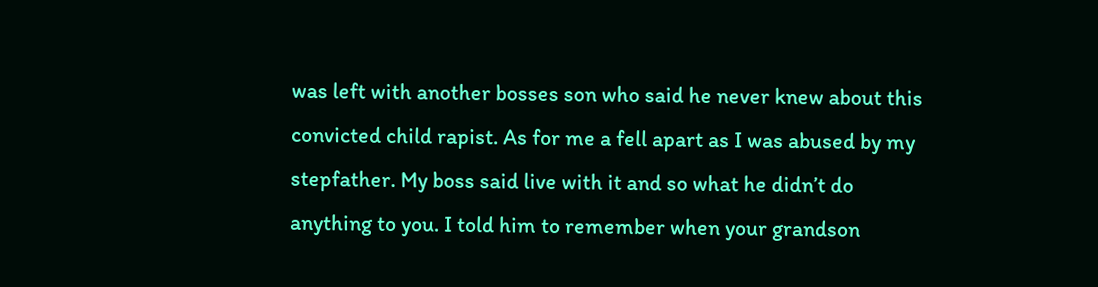was left with another bosses son who said he never knew about this convicted child rapist. As for me a fell apart as I was abused by my stepfather. My boss said live with it and so what he didn’t do anything to you. I told him to remember when your grandson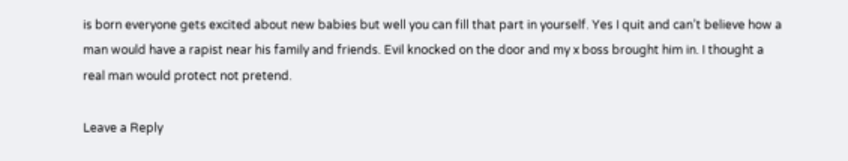is born everyone gets excited about new babies but well you can fill that part in yourself. Yes I quit and can’t believe how a man would have a rapist near his family and friends. Evil knocked on the door and my x boss brought him in. I thought a real man would protect not pretend.

Leave a Reply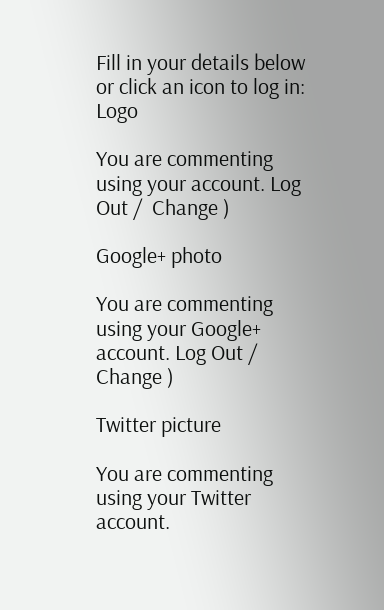Fill in your details below or click an icon to log in: Logo

You are commenting using your account. Log Out /  Change )

Google+ photo

You are commenting using your Google+ account. Log Out /  Change )

Twitter picture

You are commenting using your Twitter account.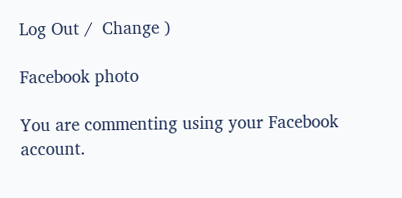Log Out /  Change )

Facebook photo

You are commenting using your Facebook account.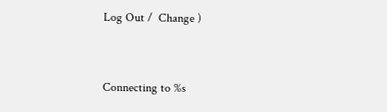Log Out /  Change )


Connecting to %s